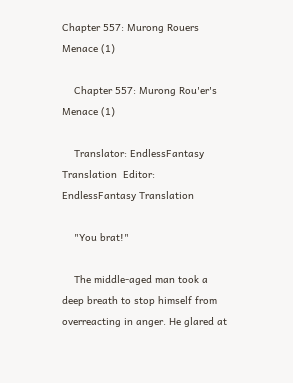Chapter 557: Murong Rouers Menace (1)

    Chapter 557: Murong Rou'er's Menace (1)

    Translator: EndlessFantasy Translation  Editor: EndlessFantasy Translation

    "You brat!"

    The middle-aged man took a deep breath to stop himself from overreacting in anger. He glared at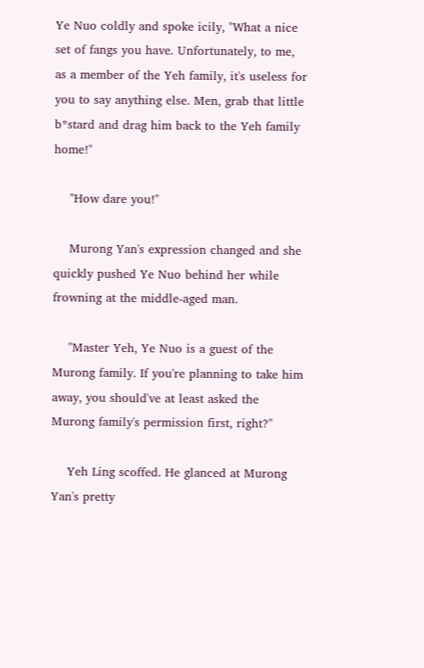Ye Nuo coldly and spoke icily, "What a nice set of fangs you have. Unfortunately, to me, as a member of the Yeh family, it's useless for you to say anything else. Men, grab that little b*stard and drag him back to the Yeh family home!"

    "How dare you!"

    Murong Yan's expression changed and she quickly pushed Ye Nuo behind her while frowning at the middle-aged man.

    "Master Yeh, Ye Nuo is a guest of the Murong family. If you're planning to take him away, you should've at least asked the Murong family's permission first, right?"

    Yeh Ling scoffed. He glanced at Murong Yan's pretty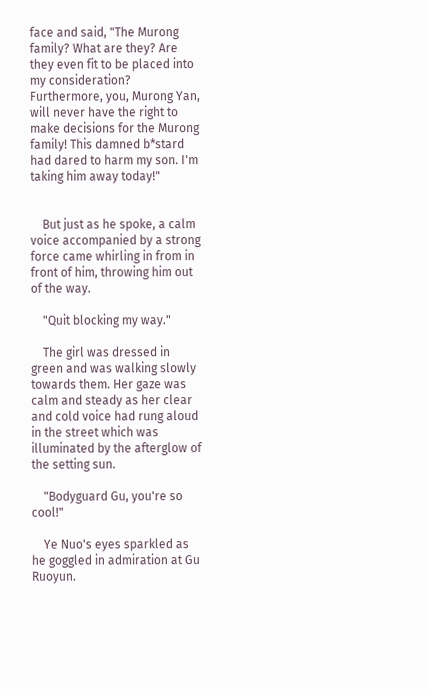face and said, "The Murong family? What are they? Are they even fit to be placed into my consideration? Furthermore, you, Murong Yan, will never have the right to make decisions for the Murong family! This damned b*stard had dared to harm my son. I'm taking him away today!"


    But just as he spoke, a calm voice accompanied by a strong force came whirling in from in front of him, throwing him out of the way.

    "Quit blocking my way."

    The girl was dressed in green and was walking slowly towards them. Her gaze was calm and steady as her clear and cold voice had rung aloud in the street which was illuminated by the afterglow of the setting sun.

    "Bodyguard Gu, you're so cool!"

    Ye Nuo's eyes sparkled as he goggled in admiration at Gu Ruoyun.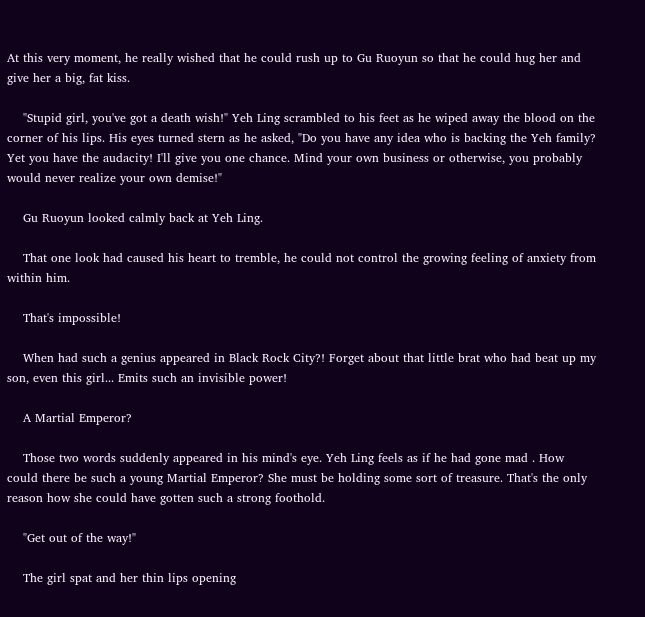At this very moment, he really wished that he could rush up to Gu Ruoyun so that he could hug her and give her a big, fat kiss.

    "Stupid girl, you've got a death wish!" Yeh Ling scrambled to his feet as he wiped away the blood on the corner of his lips. His eyes turned stern as he asked, "Do you have any idea who is backing the Yeh family? Yet you have the audacity! I'll give you one chance. Mind your own business or otherwise, you probably would never realize your own demise!"

    Gu Ruoyun looked calmly back at Yeh Ling.

    That one look had caused his heart to tremble, he could not control the growing feeling of anxiety from within him.

    That's impossible!

    When had such a genius appeared in Black Rock City?! Forget about that little brat who had beat up my son, even this girl... Emits such an invisible power!

    A Martial Emperor?

    Those two words suddenly appeared in his mind's eye. Yeh Ling feels as if he had gone mad . How could there be such a young Martial Emperor? She must be holding some sort of treasure. That's the only reason how she could have gotten such a strong foothold.

    "Get out of the way!"

    The girl spat and her thin lips opening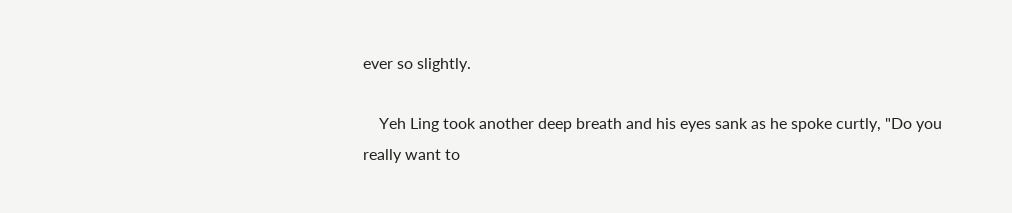ever so slightly.

    Yeh Ling took another deep breath and his eyes sank as he spoke curtly, "Do you really want to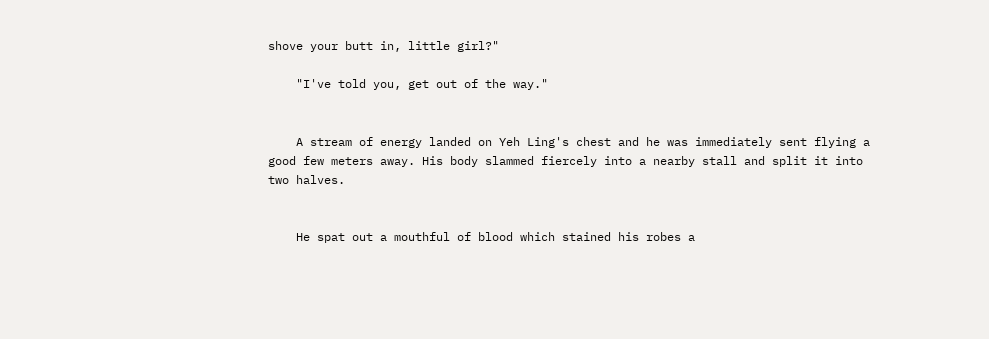shove your butt in, little girl?"

    "I've told you, get out of the way."


    A stream of energy landed on Yeh Ling's chest and he was immediately sent flying a good few meters away. His body slammed fiercely into a nearby stall and split it into two halves.


    He spat out a mouthful of blood which stained his robes a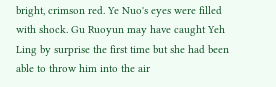bright, crimson red. Ye Nuo's eyes were filled with shock. Gu Ruoyun may have caught Yeh Ling by surprise the first time but she had been able to throw him into the air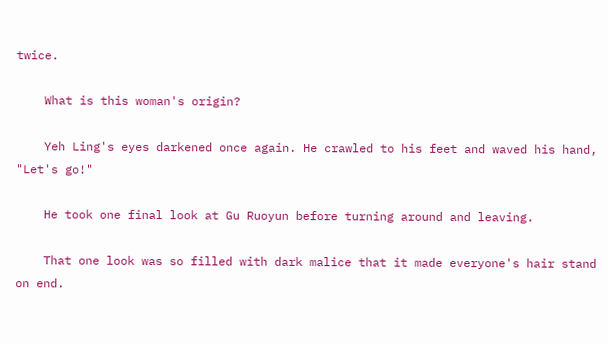twice.

    What is this woman's origin?

    Yeh Ling's eyes darkened once again. He crawled to his feet and waved his hand, "Let's go!"

    He took one final look at Gu Ruoyun before turning around and leaving.

    That one look was so filled with dark malice that it made everyone's hair stand on end.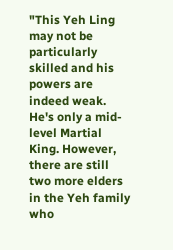"This Yeh Ling may not be particularly skilled and his powers are indeed weak. He's only a mid-level Martial King. However, there are still two more elders in the Yeh family who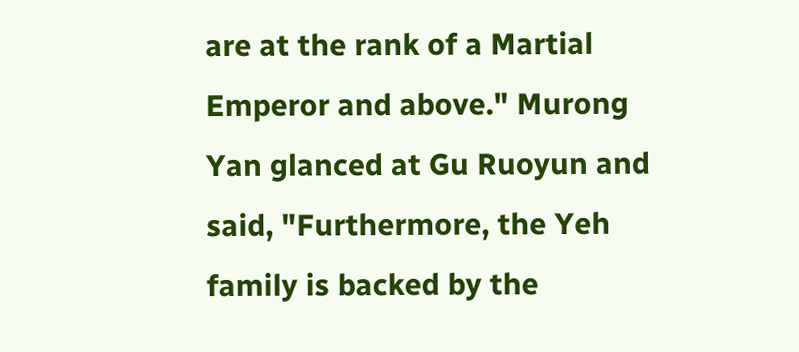are at the rank of a Martial Emperor and above." Murong Yan glanced at Gu Ruoyun and said, "Furthermore, the Yeh family is backed by the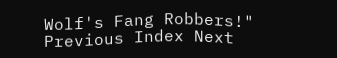Wolf's Fang Robbers!"
Previous Index Next